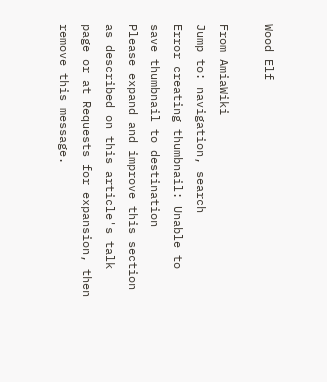Wood Elf

From AmiaWiki
Jump to: navigation, search
Error creating thumbnail: Unable to save thumbnail to destination
Please expand and improve this section as described on this article's talk page or at Requests for expansion, then remove this message.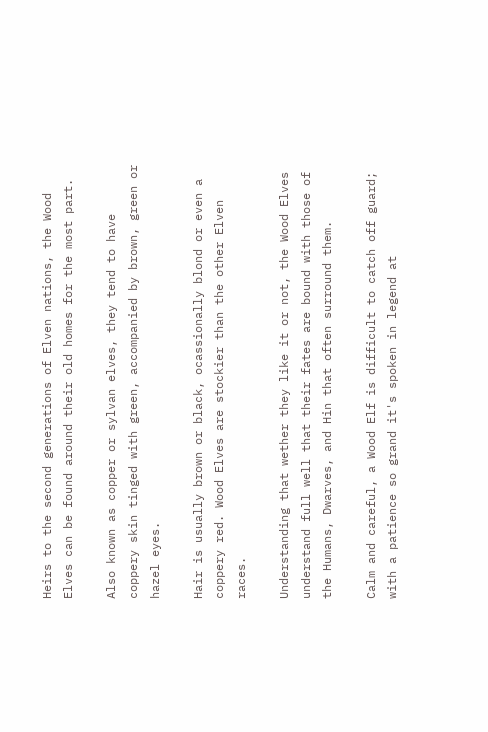Heirs to the second generations of Elven nations, the Wood Elves can be found around their old homes for the most part.

Also known as copper or sylvan elves, they tend to have coppery skin tinged with green, accompanied by brown, green or hazel eyes.

Hair is usually brown or black, ocassionally blond or even a coppery red. Wood Elves are stockier than the other Elven races.

Understanding that wether they like it or not, the Wood Elves understand full well that their fates are bound with those of the Humans, Dwarves, and Hin that often surround them.

Calm and careful, a Wood Elf is difficult to catch off guard; with a patience so grand it's spoken in legend at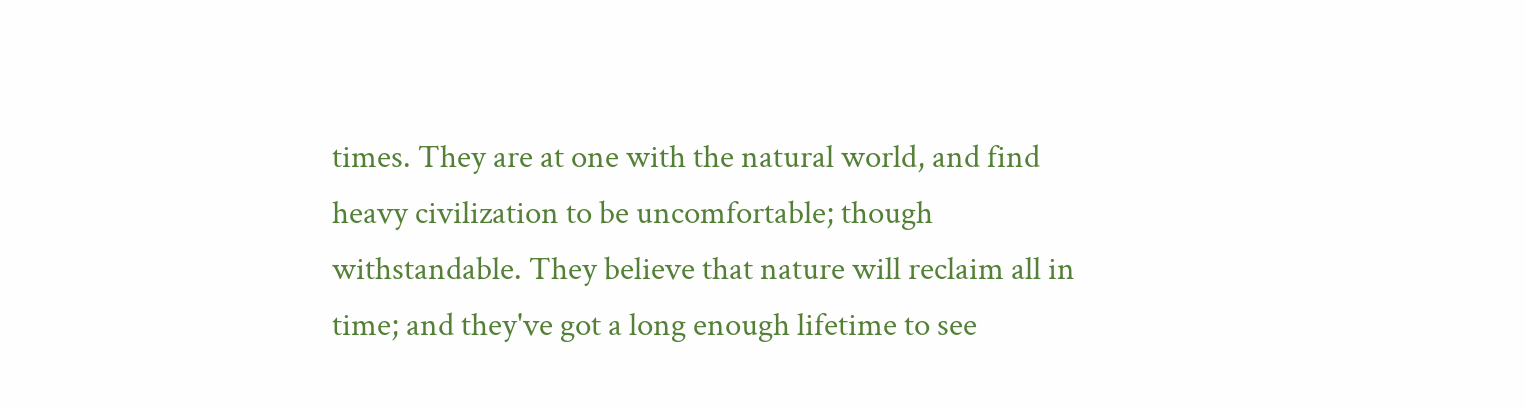times. They are at one with the natural world, and find heavy civilization to be uncomfortable; though withstandable. They believe that nature will reclaim all in time; and they've got a long enough lifetime to see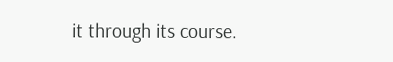it through its course.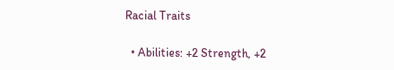Racial Traits

  • Abilities: +2 Strength, +2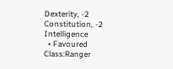Dexterity, -2 Constitution, -2 Intelligence
  • Favoured Class:Ranger